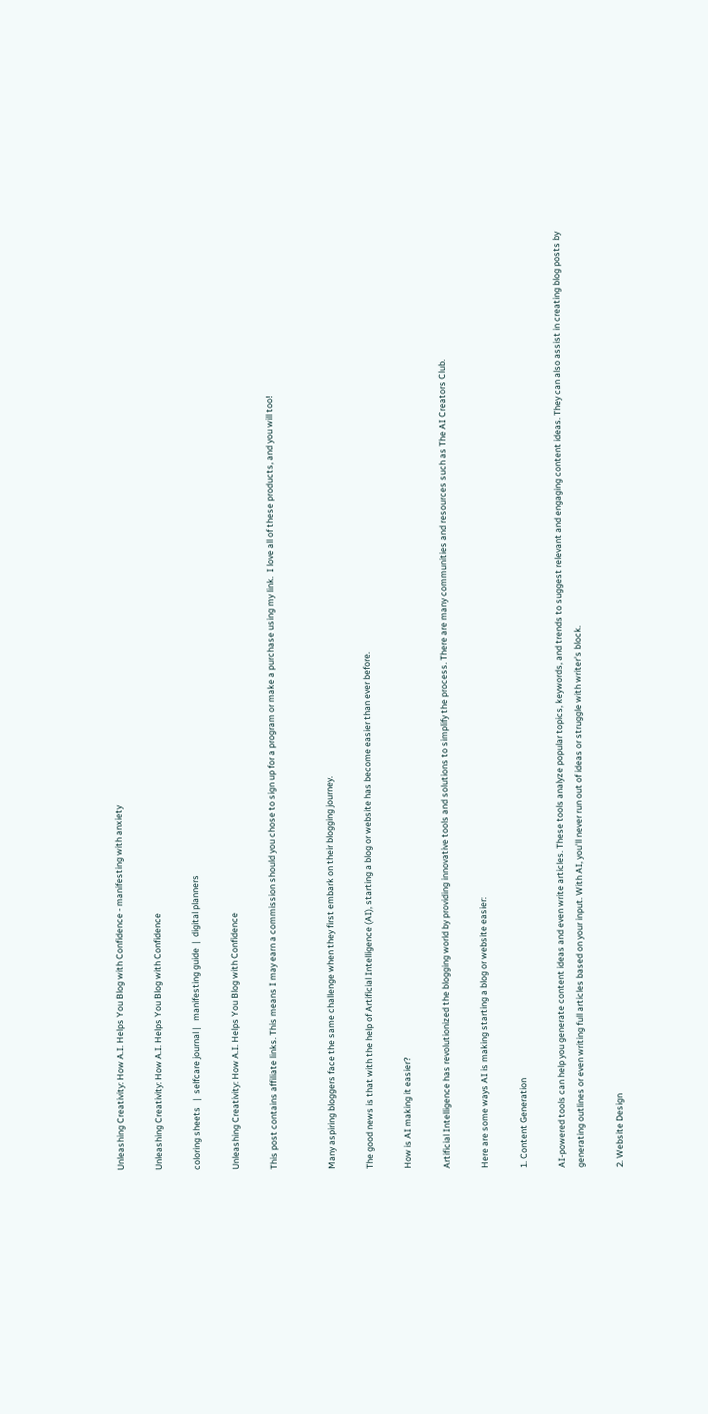Unleashing Creativity: How A.I. Helps You Blog with Confidence - manifesting with anxiety

Unleashing Creativity: How A.I. Helps You Blog with Confidence

coloring sheets   |  selfcare journal |   manifesting guide  |  digital planners

Unleashing Creativity: How A.I. Helps You Blog with Confidence

This post contains affiliate links. This means I may earn a commission should you chose to sign up for a program or make a purchase using my link.  I love all of these products, and you will too!


Many aspiring bloggers face the same challenge when they first embark on their blogging journey.

The good news is that with the help of Artificial Intelligence (AI), starting a blog or website has become easier than ever before.

How is AI making it easier?

Artificial Intelligence has revolutionized the blogging world by providing innovative tools and solutions to simplify the process. There are many communities and resources such as The AI Creators Club.

Here are some ways AI is making starting a blog or website easier:

1. Content Generation

AI-powered tools can help you generate content ideas and even write articles. These tools analyze popular topics, keywords, and trends to suggest relevant and engaging content ideas. They can also assist in creating blog posts by generating outlines or even writing full articles based on your input. With AI, you'll never run out of ideas or struggle with writer's block.

2. Website Design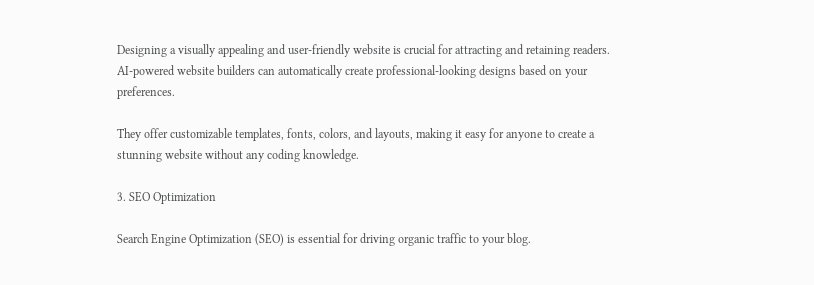Designing a visually appealing and user-friendly website is crucial for attracting and retaining readers. AI-powered website builders can automatically create professional-looking designs based on your preferences.

They offer customizable templates, fonts, colors, and layouts, making it easy for anyone to create a stunning website without any coding knowledge.

3. SEO Optimization

Search Engine Optimization (SEO) is essential for driving organic traffic to your blog.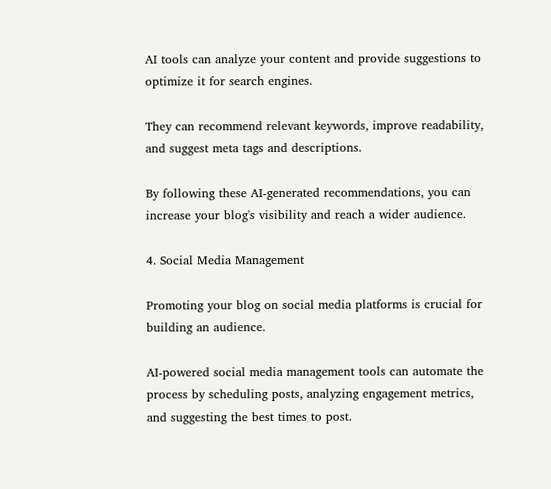AI tools can analyze your content and provide suggestions to optimize it for search engines.

They can recommend relevant keywords, improve readability, and suggest meta tags and descriptions.

By following these AI-generated recommendations, you can increase your blog's visibility and reach a wider audience.

4. Social Media Management

Promoting your blog on social media platforms is crucial for building an audience.

AI-powered social media management tools can automate the process by scheduling posts, analyzing engagement metrics, and suggesting the best times to post.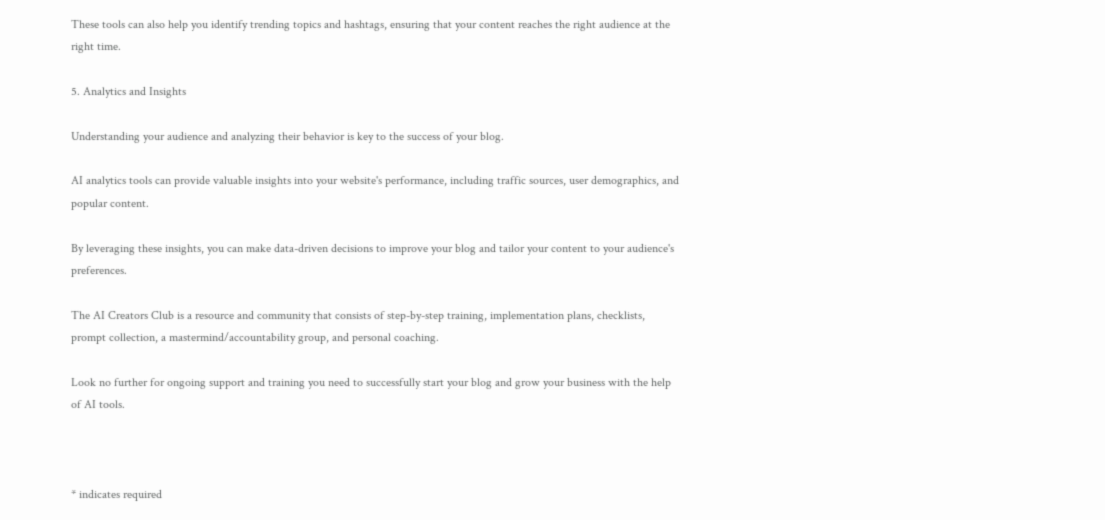These tools can also help you identify trending topics and hashtags, ensuring that your content reaches the right audience at the right time.

5. Analytics and Insights

Understanding your audience and analyzing their behavior is key to the success of your blog.

AI analytics tools can provide valuable insights into your website's performance, including traffic sources, user demographics, and popular content.

By leveraging these insights, you can make data-driven decisions to improve your blog and tailor your content to your audience's preferences.

The AI Creators Club is a resource and community that consists of step-by-step training, implementation plans, checklists, prompt collection, a mastermind/accountability group, and personal coaching.

Look no further for ongoing support and training you need to successfully start your blog and grow your business with the help of AI tools.



* indicates required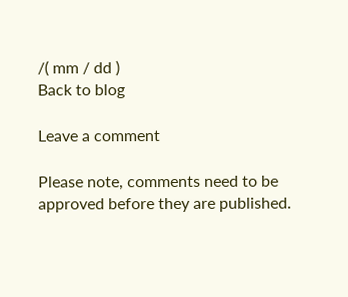/( mm / dd )
Back to blog

Leave a comment

Please note, comments need to be approved before they are published.